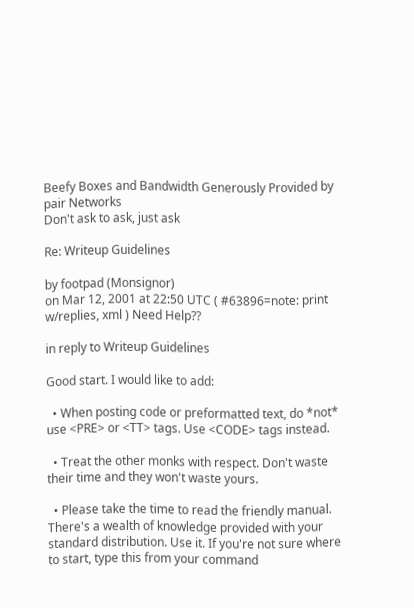Beefy Boxes and Bandwidth Generously Provided by pair Networks
Don't ask to ask, just ask

Re: Writeup Guidelines

by footpad (Monsignor)
on Mar 12, 2001 at 22:50 UTC ( #63896=note: print w/replies, xml ) Need Help??

in reply to Writeup Guidelines

Good start. I would like to add:

  • When posting code or preformatted text, do *not* use <PRE> or <TT> tags. Use <CODE> tags instead.

  • Treat the other monks with respect. Don't waste their time and they won't waste yours.

  • Please take the time to read the friendly manual. There's a wealth of knowledge provided with your standard distribution. Use it. If you're not sure where to start, type this from your command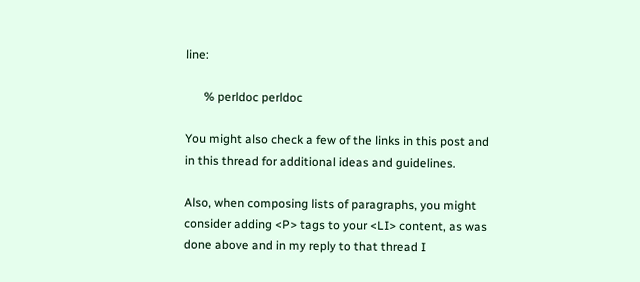line:

      % perldoc perldoc

You might also check a few of the links in this post and in this thread for additional ideas and guidelines.

Also, when composing lists of paragraphs, you might consider adding <P> tags to your <LI> content, as was done above and in my reply to that thread I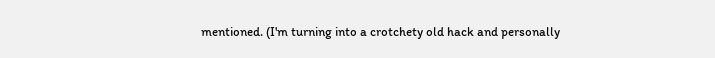mentioned. (I'm turning into a crotchety old hack and personally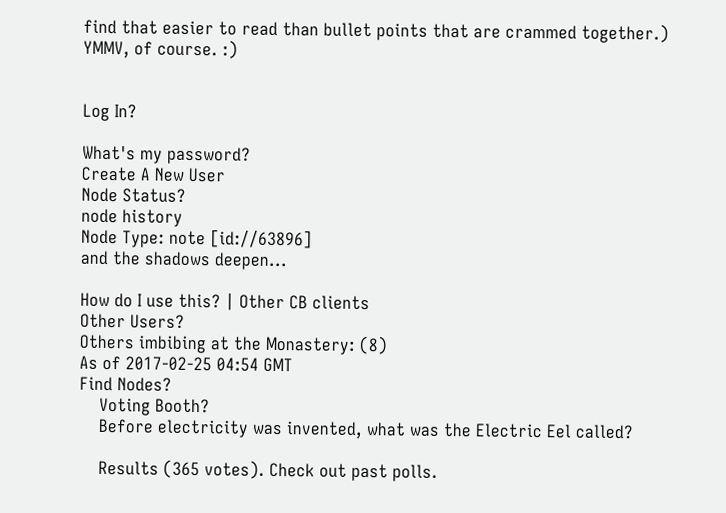find that easier to read than bullet points that are crammed together.) YMMV, of course. :)


Log In?

What's my password?
Create A New User
Node Status?
node history
Node Type: note [id://63896]
and the shadows deepen...

How do I use this? | Other CB clients
Other Users?
Others imbibing at the Monastery: (8)
As of 2017-02-25 04:54 GMT
Find Nodes?
    Voting Booth?
    Before electricity was invented, what was the Electric Eel called?

    Results (365 votes). Check out past polls.